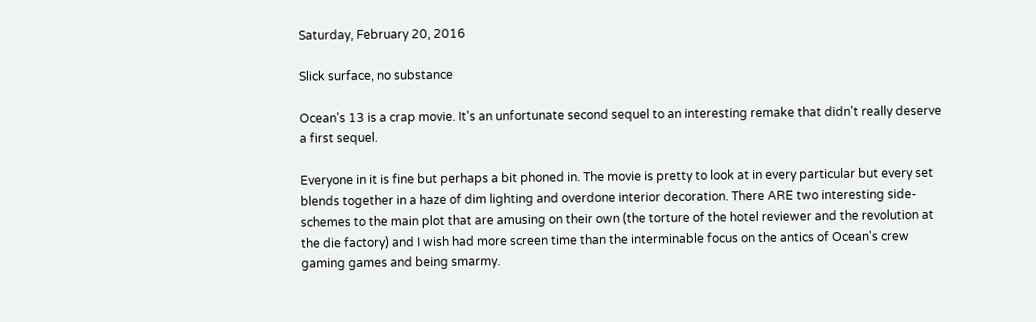Saturday, February 20, 2016

Slick surface, no substance

Ocean's 13 is a crap movie. It's an unfortunate second sequel to an interesting remake that didn't really deserve a first sequel.

Everyone in it is fine but perhaps a bit phoned in. The movie is pretty to look at in every particular but every set blends together in a haze of dim lighting and overdone interior decoration. There ARE two interesting side-schemes to the main plot that are amusing on their own (the torture of the hotel reviewer and the revolution at the die factory) and I wish had more screen time than the interminable focus on the antics of Ocean's crew gaming games and being smarmy.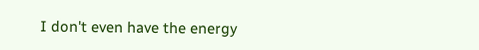I don't even have the energy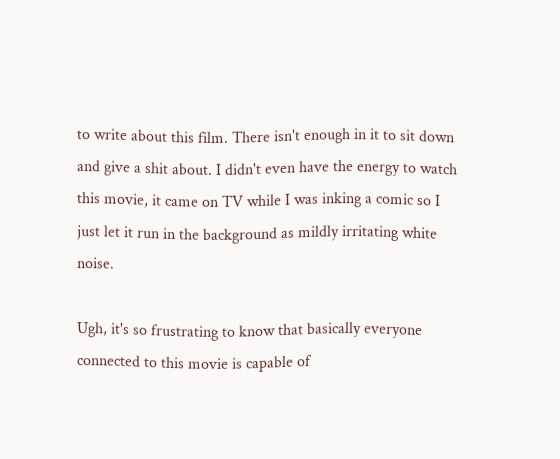to write about this film. There isn't enough in it to sit down and give a shit about. I didn't even have the energy to watch this movie, it came on TV while I was inking a comic so I just let it run in the background as mildly irritating white noise.

Ugh, it's so frustrating to know that basically everyone connected to this movie is capable of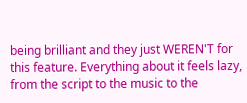being brilliant and they just WEREN'T for this feature. Everything about it feels lazy, from the script to the music to the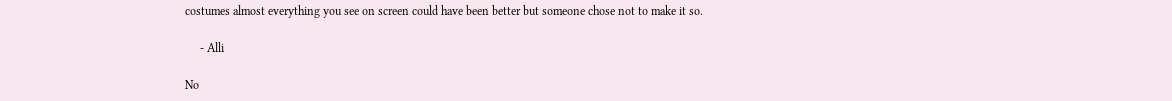costumes almost everything you see on screen could have been better but someone chose not to make it so.

     - Alli

No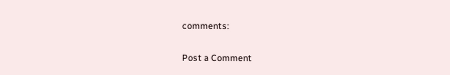comments:

Post a Comment